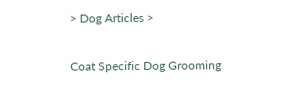> Dog Articles >

Coat Specific Dog Grooming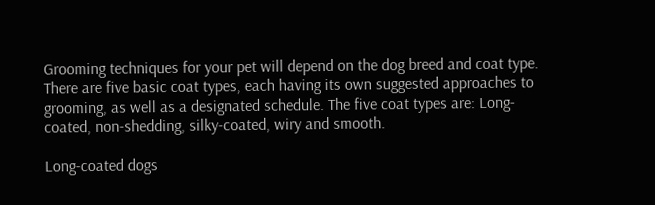Grooming techniques for your pet will depend on the dog breed and coat type. There are five basic coat types, each having its own suggested approaches to grooming, as well as a designated schedule. The five coat types are: Long-coated, non-shedding, silky-coated, wiry and smooth.

Long-coated dogs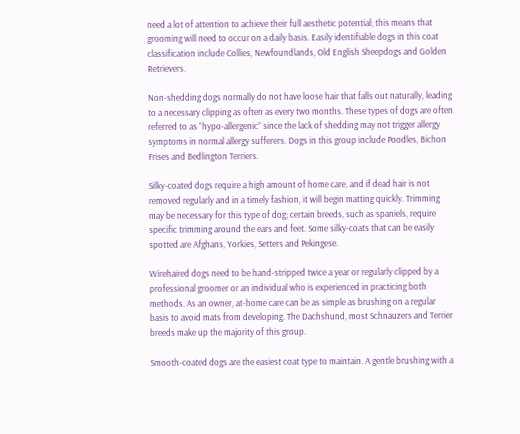need a lot of attention to achieve their full aesthetic potential; this means that grooming will need to occur on a daily basis. Easily identifiable dogs in this coat classification include Collies, Newfoundlands, Old English Sheepdogs and Golden Retrievers.

Non-shedding dogs normally do not have loose hair that falls out naturally, leading to a necessary clipping as often as every two months. These types of dogs are often referred to as “hypo-allergenic” since the lack of shedding may not trigger allergy symptoms in normal allergy sufferers. Dogs in this group include Poodles, Bichon Frises and Bedlington Terriers.

Silky-coated dogs require a high amount of home care, and if dead hair is not removed regularly and in a timely fashion, it will begin matting quickly. Trimming may be necessary for this type of dog; certain breeds, such as spaniels, require specific trimming around the ears and feet. Some silky-coats that can be easily spotted are Afghans, Yorkies, Setters and Pekingese.

Wirehaired dogs need to be hand-stripped twice a year or regularly clipped by a professional groomer or an individual who is experienced in practicing both methods. As an owner, at-home care can be as simple as brushing on a regular basis to avoid mats from developing. The Dachshund, most Schnauzers and Terrier breeds make up the majority of this group.

Smooth-coated dogs are the easiest coat type to maintain. A gentle brushing with a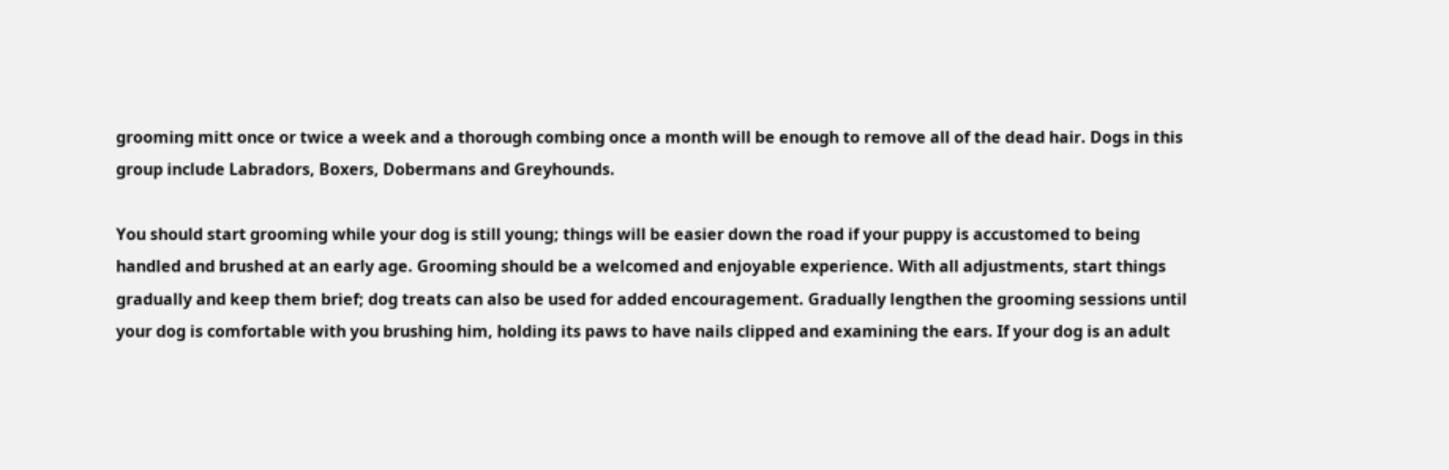grooming mitt once or twice a week and a thorough combing once a month will be enough to remove all of the dead hair. Dogs in this group include Labradors, Boxers, Dobermans and Greyhounds.

You should start grooming while your dog is still young; things will be easier down the road if your puppy is accustomed to being handled and brushed at an early age. Grooming should be a welcomed and enjoyable experience. With all adjustments, start things gradually and keep them brief; dog treats can also be used for added encouragement. Gradually lengthen the grooming sessions until your dog is comfortable with you brushing him, holding its paws to have nails clipped and examining the ears. If your dog is an adult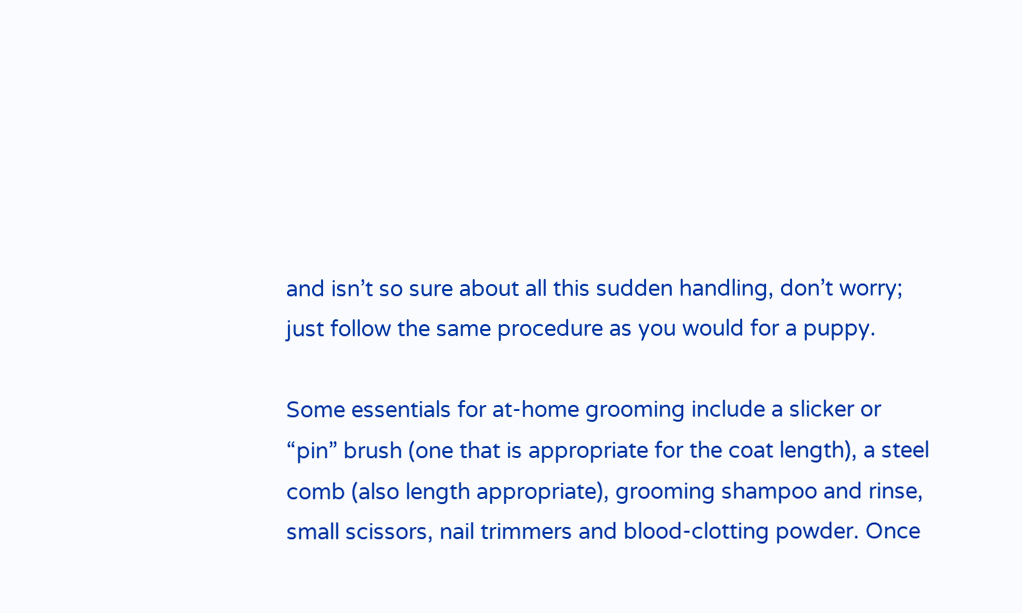and isn’t so sure about all this sudden handling, don’t worry; just follow the same procedure as you would for a puppy.

Some essentials for at-home grooming include a slicker or “pin” brush (one that is appropriate for the coat length), a steel comb (also length appropriate), grooming shampoo and rinse, small scissors, nail trimmers and blood-clotting powder. Once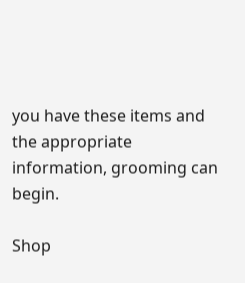you have these items and the appropriate information, grooming can begin.

Shop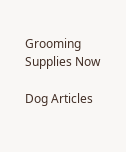Grooming Supplies Now

Dog Articles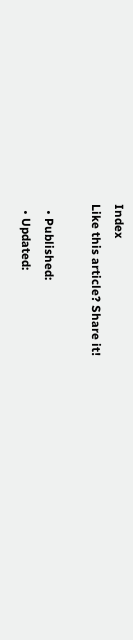Index
Like this article? Share it!

  • Published:
  • Updated: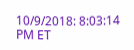10/9/2018: 8:03:14 PM ET